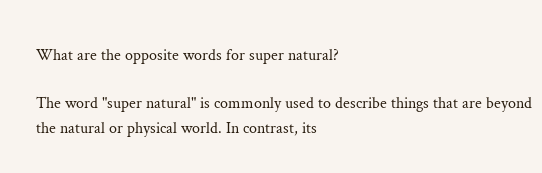What are the opposite words for super natural?

The word "super natural" is commonly used to describe things that are beyond the natural or physical world. In contrast, its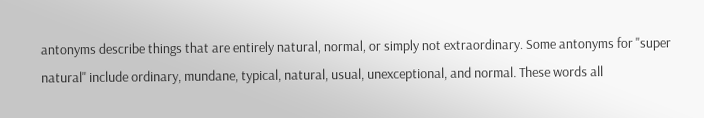antonyms describe things that are entirely natural, normal, or simply not extraordinary. Some antonyms for "super natural" include ordinary, mundane, typical, natural, usual, unexceptional, and normal. These words all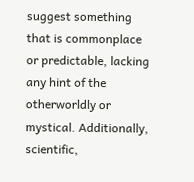suggest something that is commonplace or predictable, lacking any hint of the otherworldly or mystical. Additionally, scientific,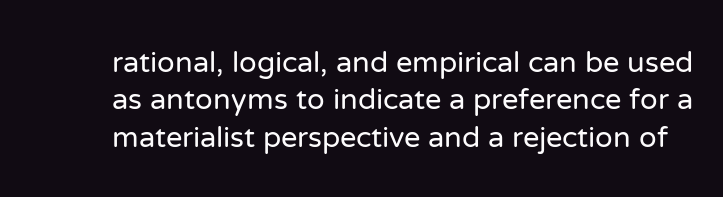rational, logical, and empirical can be used as antonyms to indicate a preference for a materialist perspective and a rejection of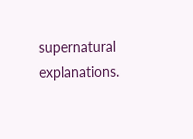supernatural explanations.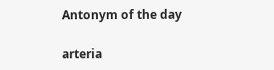Antonym of the day

arteria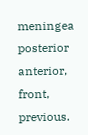meningea posterior
anterior, front, previous.